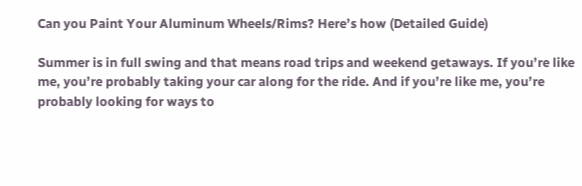Can you Paint Your Aluminum Wheels/Rims? Here’s how (Detailed Guide)

Summer is in full swing and that means road trips and weekend getaways. If you’re like me, you’re probably taking your car along for the ride. And if you’re like me, you’re probably looking for ways to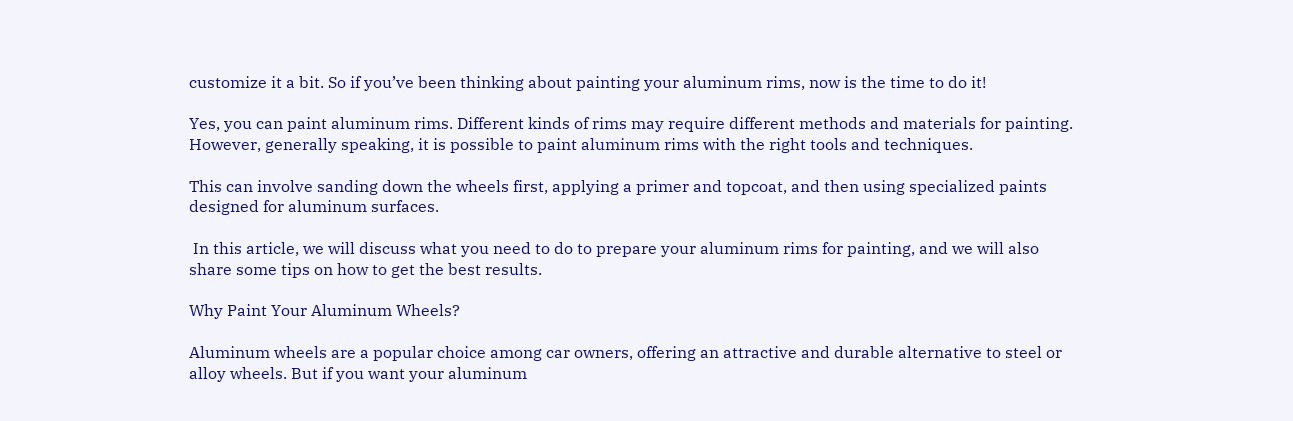customize it a bit. So if you’ve been thinking about painting your aluminum rims, now is the time to do it!

Yes, you can paint aluminum rims. Different kinds of rims may require different methods and materials for painting. However, generally speaking, it is possible to paint aluminum rims with the right tools and techniques.

This can involve sanding down the wheels first, applying a primer and topcoat, and then using specialized paints designed for aluminum surfaces.

 In this article, we will discuss what you need to do to prepare your aluminum rims for painting, and we will also share some tips on how to get the best results.

Why Paint Your Aluminum Wheels?

Aluminum wheels are a popular choice among car owners, offering an attractive and durable alternative to steel or alloy wheels. But if you want your aluminum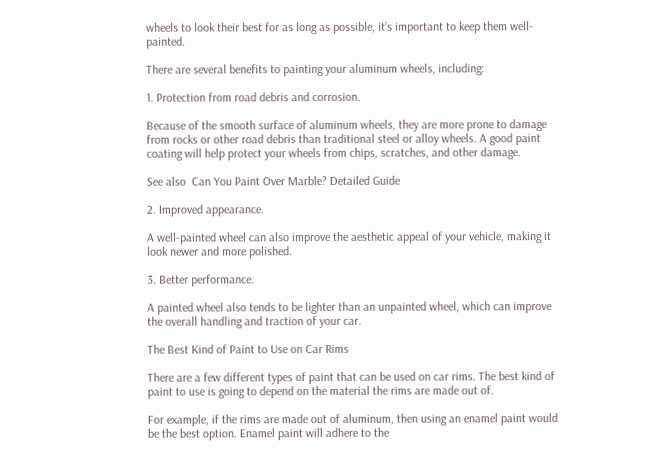wheels to look their best for as long as possible, it’s important to keep them well-painted.

There are several benefits to painting your aluminum wheels, including:

1. Protection from road debris and corrosion.

Because of the smooth surface of aluminum wheels, they are more prone to damage from rocks or other road debris than traditional steel or alloy wheels. A good paint coating will help protect your wheels from chips, scratches, and other damage.

See also  Can You Paint Over Marble? Detailed Guide

2. Improved appearance.

A well-painted wheel can also improve the aesthetic appeal of your vehicle, making it look newer and more polished.

3. Better performance.

A painted wheel also tends to be lighter than an unpainted wheel, which can improve the overall handling and traction of your car.

The Best Kind of Paint to Use on Car Rims

There are a few different types of paint that can be used on car rims. The best kind of paint to use is going to depend on the material the rims are made out of.

For example, if the rims are made out of aluminum, then using an enamel paint would be the best option. Enamel paint will adhere to the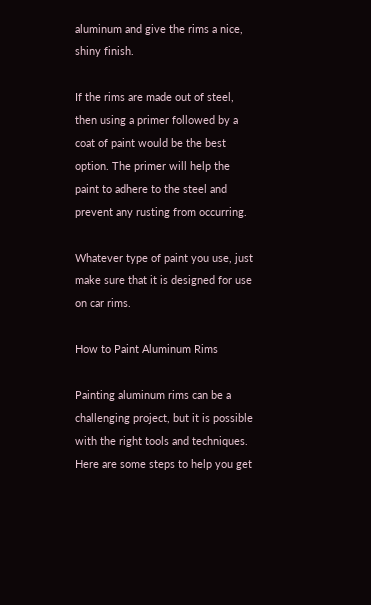aluminum and give the rims a nice, shiny finish.

If the rims are made out of steel, then using a primer followed by a coat of paint would be the best option. The primer will help the paint to adhere to the steel and prevent any rusting from occurring.

Whatever type of paint you use, just make sure that it is designed for use on car rims.

How to Paint Aluminum Rims

Painting aluminum rims can be a challenging project, but it is possible with the right tools and techniques. Here are some steps to help you get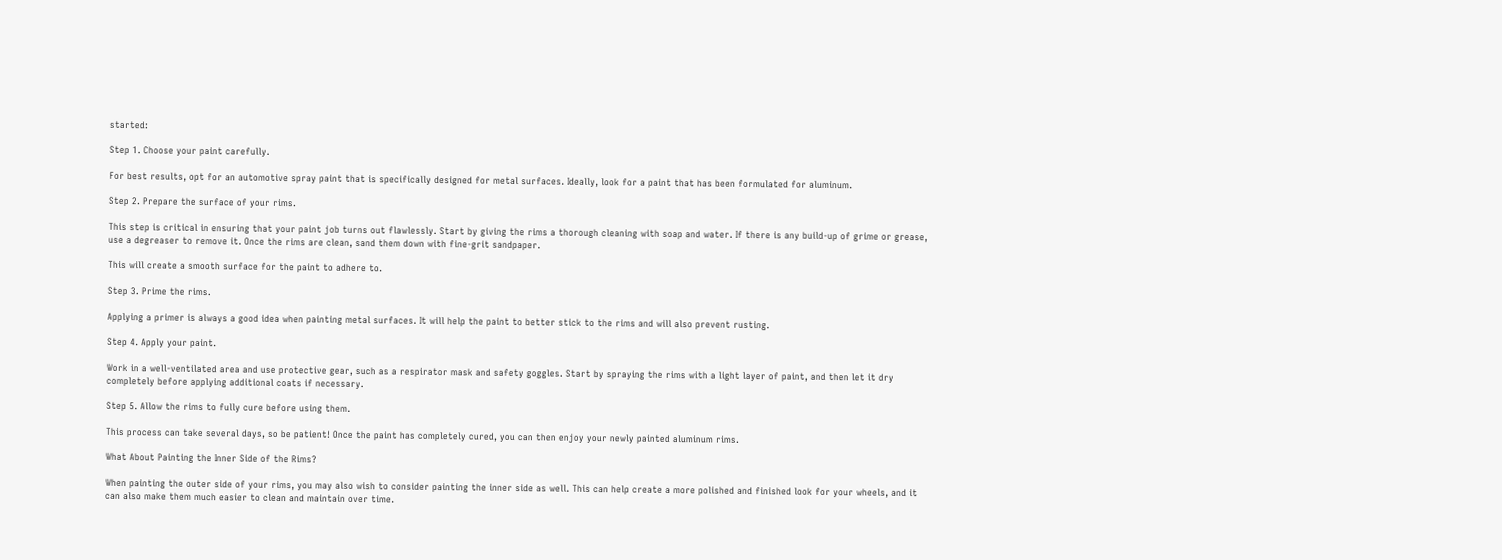started:

Step 1. Choose your paint carefully.

For best results, opt for an automotive spray paint that is specifically designed for metal surfaces. Ideally, look for a paint that has been formulated for aluminum.

Step 2. Prepare the surface of your rims.

This step is critical in ensuring that your paint job turns out flawlessly. Start by giving the rims a thorough cleaning with soap and water. If there is any build-up of grime or grease, use a degreaser to remove it. Once the rims are clean, sand them down with fine-grit sandpaper.

This will create a smooth surface for the paint to adhere to.

Step 3. Prime the rims.

Applying a primer is always a good idea when painting metal surfaces. It will help the paint to better stick to the rims and will also prevent rusting.

Step 4. Apply your paint.

Work in a well-ventilated area and use protective gear, such as a respirator mask and safety goggles. Start by spraying the rims with a light layer of paint, and then let it dry completely before applying additional coats if necessary.

Step 5. Allow the rims to fully cure before using them.

This process can take several days, so be patient! Once the paint has completely cured, you can then enjoy your newly painted aluminum rims.

What About Painting the Inner Side of the Rims?

When painting the outer side of your rims, you may also wish to consider painting the inner side as well. This can help create a more polished and finished look for your wheels, and it can also make them much easier to clean and maintain over time.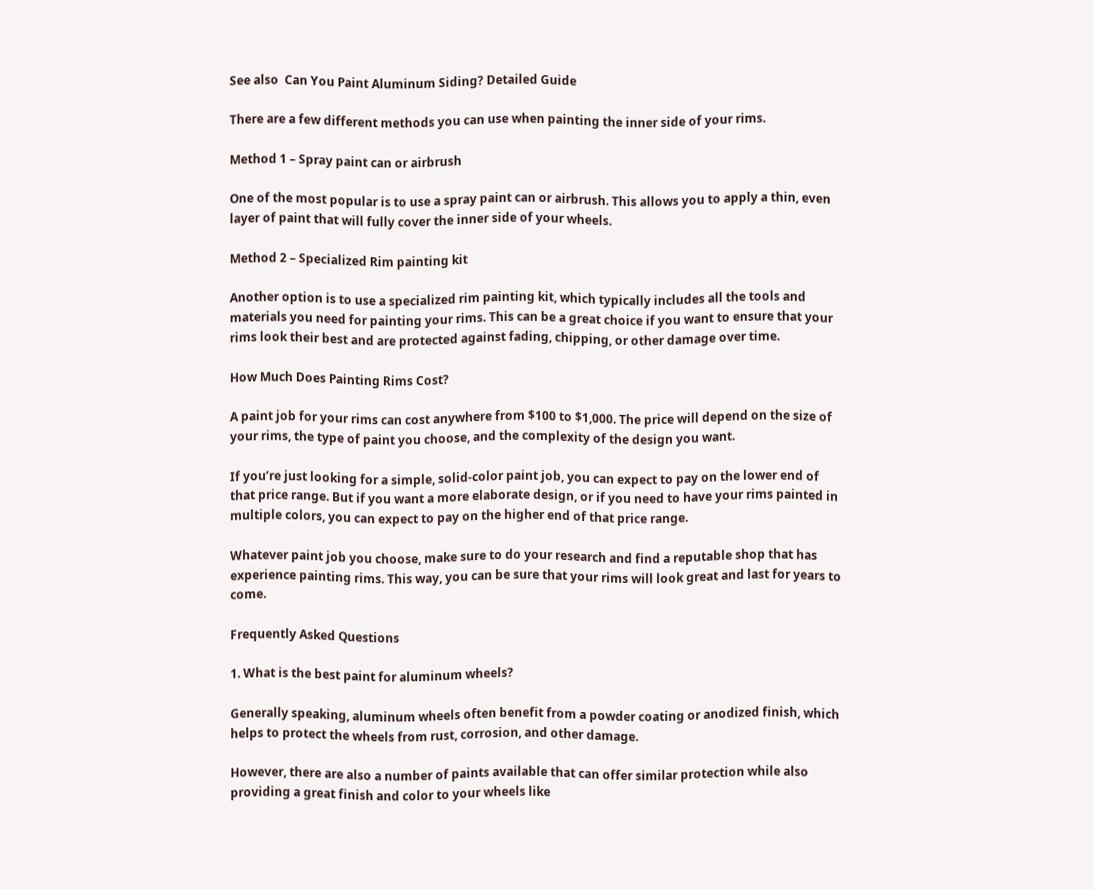See also  Can You Paint Aluminum Siding? Detailed Guide

There are a few different methods you can use when painting the inner side of your rims.

Method 1 – Spray paint can or airbrush

One of the most popular is to use a spray paint can or airbrush. This allows you to apply a thin, even layer of paint that will fully cover the inner side of your wheels.

Method 2 – Specialized Rim painting kit

Another option is to use a specialized rim painting kit, which typically includes all the tools and materials you need for painting your rims. This can be a great choice if you want to ensure that your rims look their best and are protected against fading, chipping, or other damage over time.

How Much Does Painting Rims Cost?

A paint job for your rims can cost anywhere from $100 to $1,000. The price will depend on the size of your rims, the type of paint you choose, and the complexity of the design you want.

If you’re just looking for a simple, solid-color paint job, you can expect to pay on the lower end of that price range. But if you want a more elaborate design, or if you need to have your rims painted in multiple colors, you can expect to pay on the higher end of that price range.

Whatever paint job you choose, make sure to do your research and find a reputable shop that has experience painting rims. This way, you can be sure that your rims will look great and last for years to come.

Frequently Asked Questions

1. What is the best paint for aluminum wheels?

Generally speaking, aluminum wheels often benefit from a powder coating or anodized finish, which helps to protect the wheels from rust, corrosion, and other damage.

However, there are also a number of paints available that can offer similar protection while also providing a great finish and color to your wheels like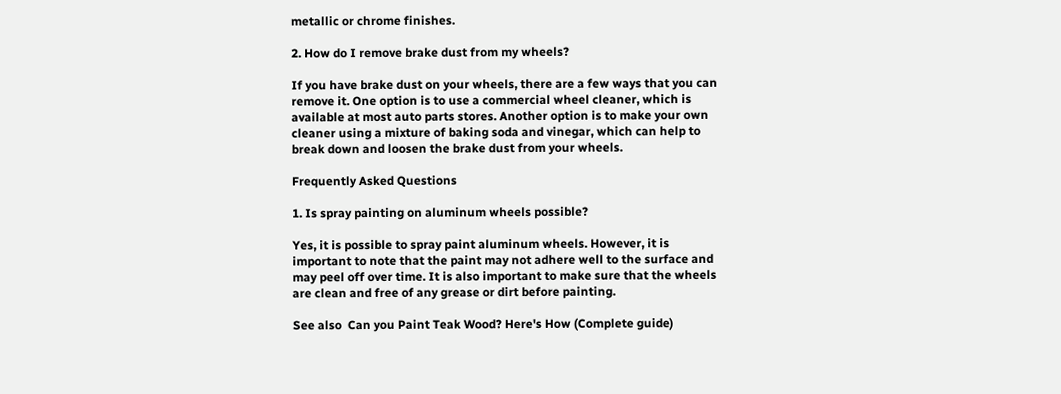metallic or chrome finishes.

2. How do I remove brake dust from my wheels?

If you have brake dust on your wheels, there are a few ways that you can remove it. One option is to use a commercial wheel cleaner, which is available at most auto parts stores. Another option is to make your own cleaner using a mixture of baking soda and vinegar, which can help to break down and loosen the brake dust from your wheels.

Frequently Asked Questions

1. Is spray painting on aluminum wheels possible?

Yes, it is possible to spray paint aluminum wheels. However, it is important to note that the paint may not adhere well to the surface and may peel off over time. It is also important to make sure that the wheels are clean and free of any grease or dirt before painting.

See also  Can you Paint Teak Wood? Here's How (Complete guide)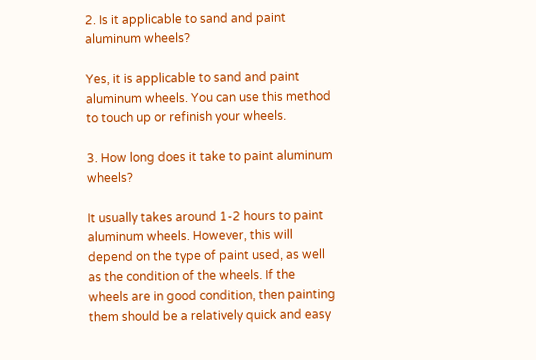2. Is it applicable to sand and paint aluminum wheels?

Yes, it is applicable to sand and paint aluminum wheels. You can use this method to touch up or refinish your wheels.

3. How long does it take to paint aluminum wheels?

It usually takes around 1-2 hours to paint aluminum wheels. However, this will depend on the type of paint used, as well as the condition of the wheels. If the wheels are in good condition, then painting them should be a relatively quick and easy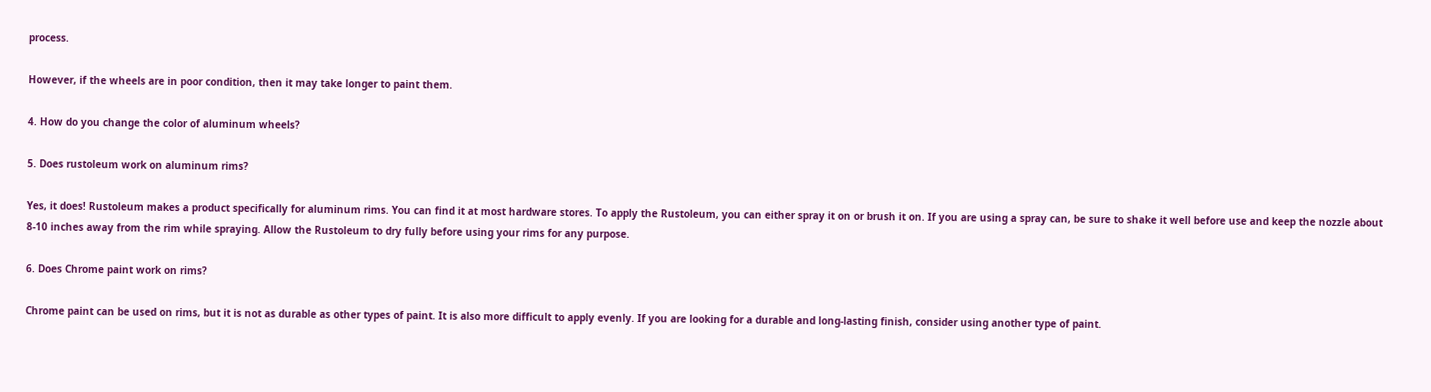process.

However, if the wheels are in poor condition, then it may take longer to paint them.

4. How do you change the color of aluminum wheels?

5. Does rustoleum work on aluminum rims?

Yes, it does! Rustoleum makes a product specifically for aluminum rims. You can find it at most hardware stores. To apply the Rustoleum, you can either spray it on or brush it on. If you are using a spray can, be sure to shake it well before use and keep the nozzle about 8-10 inches away from the rim while spraying. Allow the Rustoleum to dry fully before using your rims for any purpose.

6. Does Chrome paint work on rims?

Chrome paint can be used on rims, but it is not as durable as other types of paint. It is also more difficult to apply evenly. If you are looking for a durable and long-lasting finish, consider using another type of paint.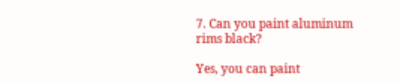7. Can you paint aluminum rims black?

Yes, you can paint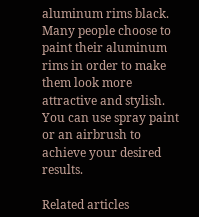aluminum rims black. Many people choose to paint their aluminum rims in order to make them look more attractive and stylish. You can use spray paint or an airbrush to achieve your desired results.

Related articles